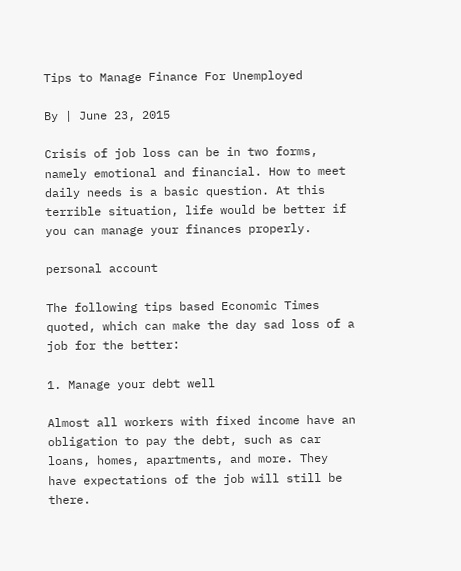Tips to Manage Finance For Unemployed

By | June 23, 2015

Crisis of job loss can be in two forms, namely emotional and financial. How to meet daily needs is a basic question. At this terrible situation, life would be better if you can manage your finances properly.

personal account

The following tips based Economic Times quoted, which can make the day sad loss of a job for the better:

1. Manage your debt well

Almost all workers with fixed income have an obligation to pay the debt, such as car loans, homes, apartments, and more. They have expectations of the job will still be there.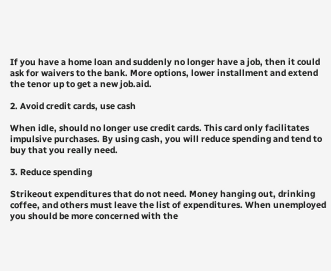If you have a home loan and suddenly no longer have a job, then it could ask for waivers to the bank. More options, lower installment and extend the tenor up to get a new job.aid.

2. Avoid credit cards, use cash

When idle, should no longer use credit cards. This card only facilitates impulsive purchases. By using cash, you will reduce spending and tend to buy that you really need.

3. Reduce spending

Strikeout expenditures that do not need. Money hanging out, drinking coffee, and others must leave the list of expenditures. When unemployed you should be more concerned with the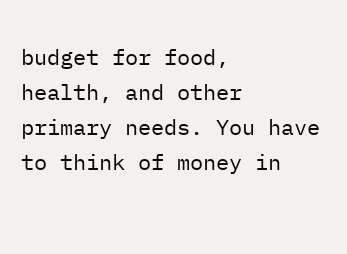budget for food, health, and other primary needs. You have to think of money in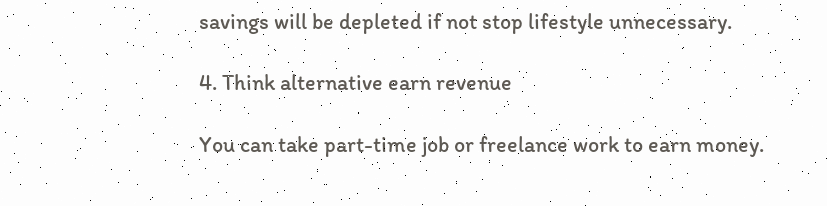savings will be depleted if not stop lifestyle unnecessary.

4. Think alternative earn revenue

You can take part-time job or freelance work to earn money.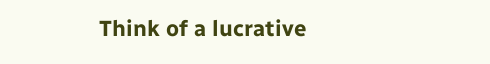Think of a lucrative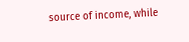source of income, while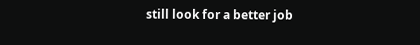still look for a better job